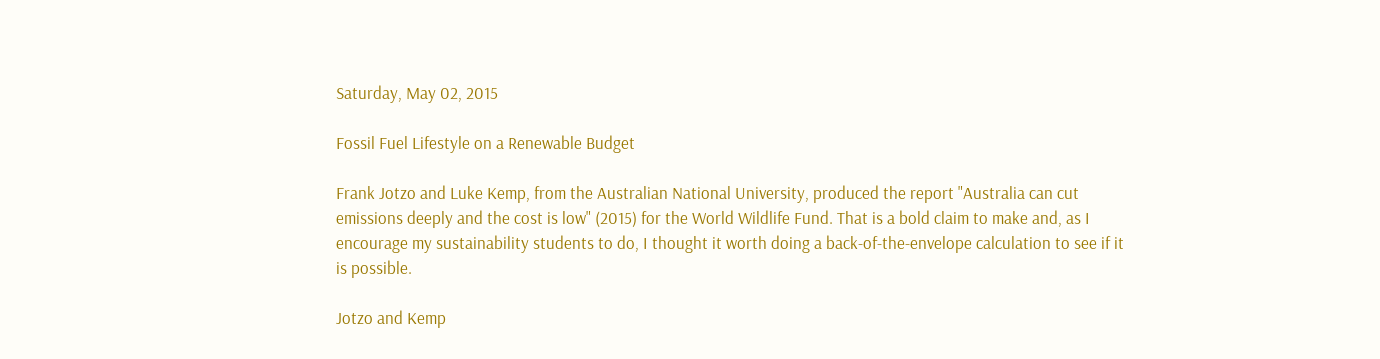Saturday, May 02, 2015

Fossil Fuel Lifestyle on a Renewable Budget

Frank Jotzo and Luke Kemp, from the Australian National University, produced the report "Australia can cut emissions deeply and the cost is low" (2015) for the World Wildlife Fund. That is a bold claim to make and, as I encourage my sustainability students to do, I thought it worth doing a back-of-the-envelope calculation to see if it is possible.

Jotzo and Kemp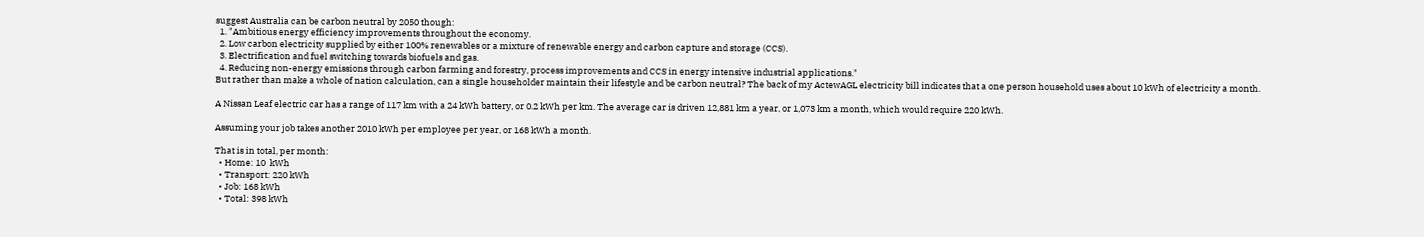suggest Australia can be carbon neutral by 2050 though:
  1. "Ambitious energy efficiency improvements throughout the economy.
  2. Low carbon electricity supplied by either 100% renewables or a mixture of renewable energy and carbon capture and storage (CCS).
  3. Electrification and fuel switching towards biofuels and gas.
  4. Reducing non-energy emissions through carbon farming and forestry, process improvements and CCS in energy intensive industrial applications."
But rather than make a whole of nation calculation, can a single householder maintain their lifestyle and be carbon neutral? The back of my ActewAGL electricity bill indicates that a one person household uses about 10 kWh of electricity a month.

A Nissan Leaf electric car has a range of 117 km with a 24 kWh battery, or 0.2 kWh per km. The average car is driven 12,881 km a year, or 1,073 km a month, which would require 220 kWh.

Assuming your job takes another 2010 kWh per employee per year, or 168 kWh a month.

That is in total, per month:
  • Home: 10  kWh
  • Transport: 220 kWh
  • Job: 168 kWh
  • Total: 398 kWh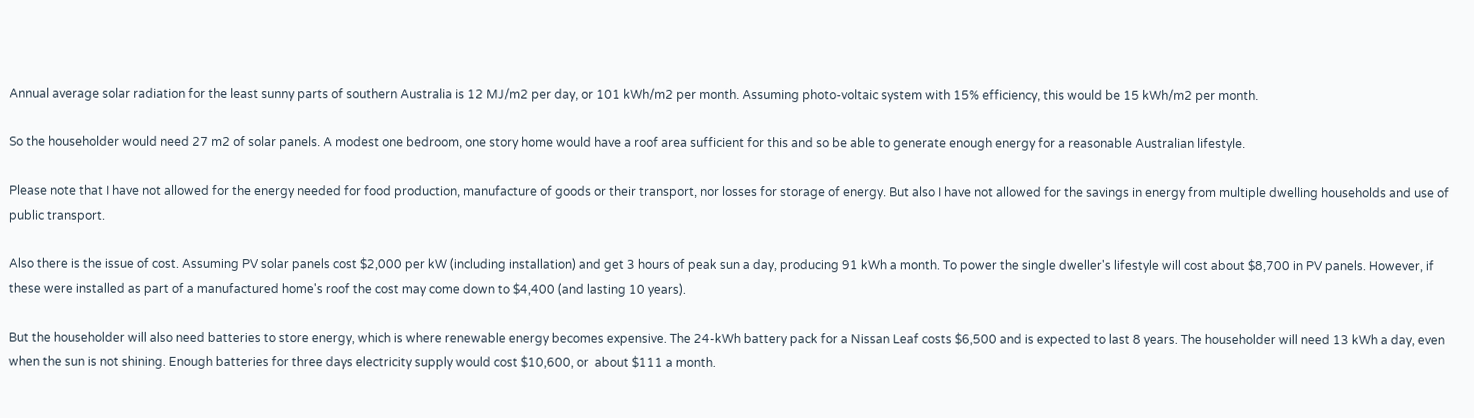Annual average solar radiation for the least sunny parts of southern Australia is 12 MJ/m2 per day, or 101 kWh/m2 per month. Assuming photo-voltaic system with 15% efficiency, this would be 15 kWh/m2 per month.

So the householder would need 27 m2 of solar panels. A modest one bedroom, one story home would have a roof area sufficient for this and so be able to generate enough energy for a reasonable Australian lifestyle.

Please note that I have not allowed for the energy needed for food production, manufacture of goods or their transport, nor losses for storage of energy. But also I have not allowed for the savings in energy from multiple dwelling households and use of public transport.

Also there is the issue of cost. Assuming PV solar panels cost $2,000 per kW (including installation) and get 3 hours of peak sun a day, producing 91 kWh a month. To power the single dweller's lifestyle will cost about $8,700 in PV panels. However, if these were installed as part of a manufactured home's roof the cost may come down to $4,400 (and lasting 10 years).

But the householder will also need batteries to store energy, which is where renewable energy becomes expensive. The 24-kWh battery pack for a Nissan Leaf costs $6,500 and is expected to last 8 years. The householder will need 13 kWh a day, even when the sun is not shining. Enough batteries for three days electricity supply would cost $10,600, or  about $111 a month.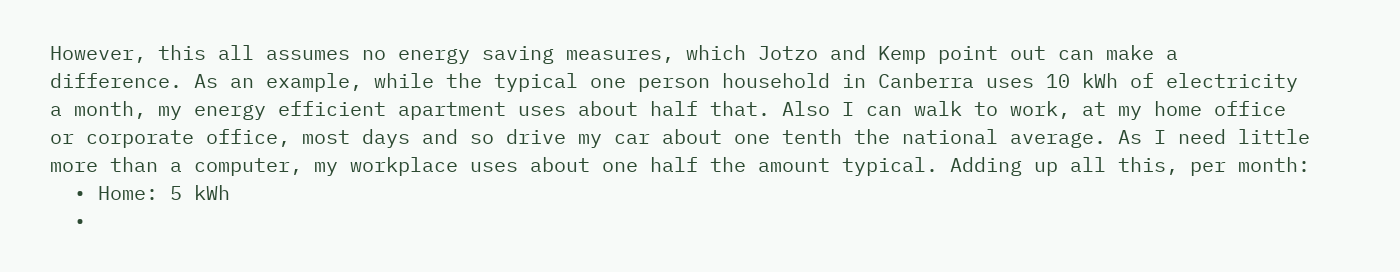However, this all assumes no energy saving measures, which Jotzo and Kemp point out can make a difference. As an example, while the typical one person household in Canberra uses 10 kWh of electricity a month, my energy efficient apartment uses about half that. Also I can walk to work, at my home office or corporate office, most days and so drive my car about one tenth the national average. As I need little more than a computer, my workplace uses about one half the amount typical. Adding up all this, per month:
  • Home: 5 kWh
  •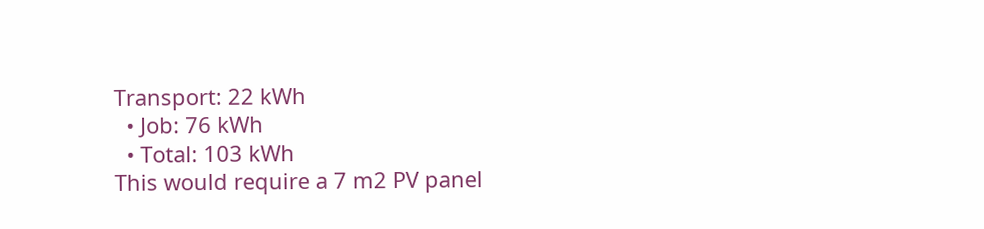Transport: 22 kWh
  • Job: 76 kWh
  • Total: 103 kWh
This would require a 7 m2 PV panel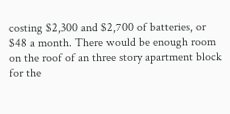costing $2,300 and $2,700 of batteries, or $48 a month. There would be enough room on the roof of an three story apartment block for the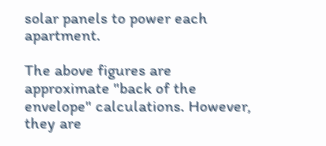solar panels to power each apartment.

The above figures are approximate "back of the envelope" calculations. However, they are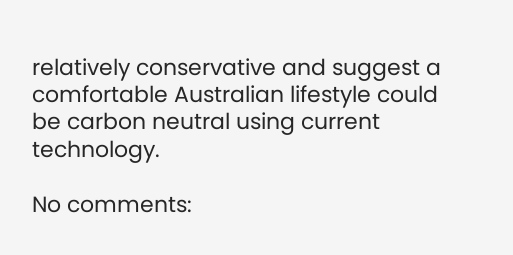relatively conservative and suggest a comfortable Australian lifestyle could be carbon neutral using current technology.

No comments: